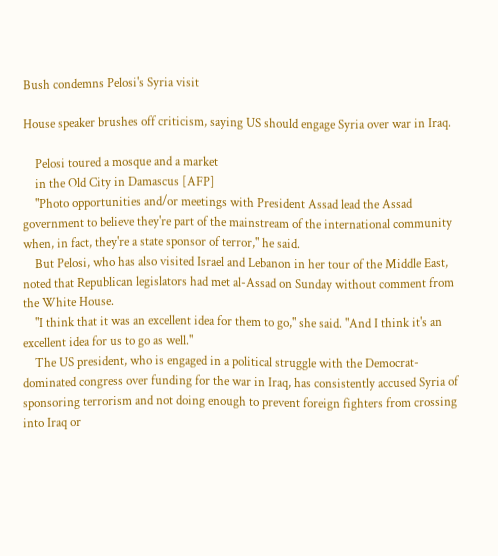Bush condemns Pelosi's Syria visit

House speaker brushes off criticism, saying US should engage Syria over war in Iraq.

    Pelosi toured a mosque and a market
    in the Old City in Damascus [AFP]
    "Photo opportunities and/or meetings with President Assad lead the Assad government to believe they're part of the mainstream of the international community when, in fact, they're a state sponsor of terror," he said.
    But Pelosi, who has also visited Israel and Lebanon in her tour of the Middle East, noted that Republican legislators had met al-Assad on Sunday without comment from the White House.
    "I think that it was an excellent idea for them to go," she said. "And I think it's an excellent idea for us to go as well."
    The US president, who is engaged in a political struggle with the Democrat-dominated congress over funding for the war in Iraq, has consistently accused Syria of sponsoring terrorism and not doing enough to prevent foreign fighters from crossing into Iraq or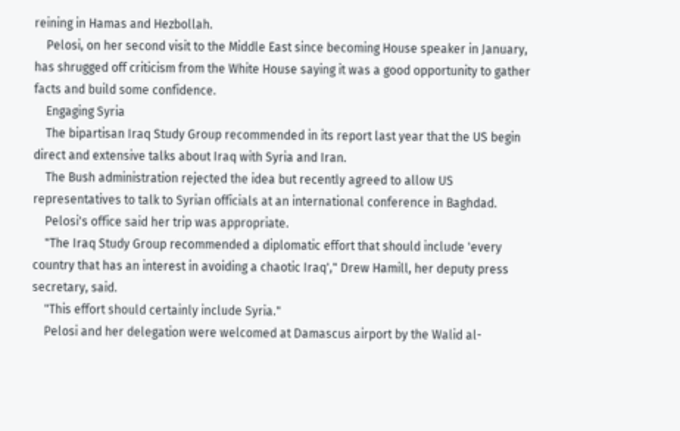reining in Hamas and Hezbollah.
    Pelosi, on her second visit to the Middle East since becoming House speaker in January, has shrugged off criticism from the White House saying it was a good opportunity to gather facts and build some confidence.
    Engaging Syria
    The bipartisan Iraq Study Group recommended in its report last year that the US begin direct and extensive talks about Iraq with Syria and Iran.
    The Bush administration rejected the idea but recently agreed to allow US representatives to talk to Syrian officials at an international conference in Baghdad.
    Pelosi's office said her trip was appropriate.
    "The Iraq Study Group recommended a diplomatic effort that should include 'every country that has an interest in avoiding a chaotic Iraq'," Drew Hamill, her deputy press secretary, said.
    "This effort should certainly include Syria."
    Pelosi and her delegation were welcomed at Damascus airport by the Walid al-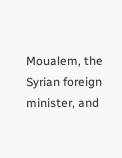Moualem, the Syrian foreign minister, and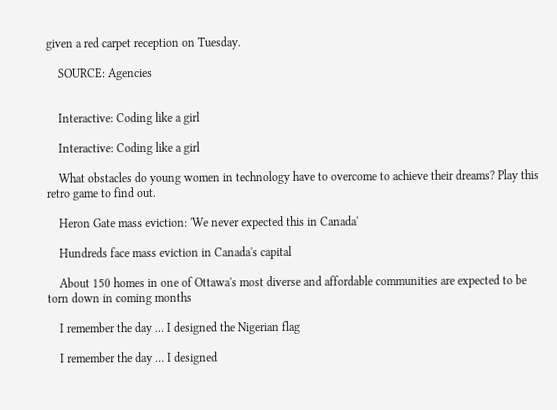given a red carpet reception on Tuesday.

    SOURCE: Agencies


    Interactive: Coding like a girl

    Interactive: Coding like a girl

    What obstacles do young women in technology have to overcome to achieve their dreams? Play this retro game to find out.

    Heron Gate mass eviction: 'We never expected this in Canada'

    Hundreds face mass eviction in Canada's capital

    About 150 homes in one of Ottawa's most diverse and affordable communities are expected to be torn down in coming months

    I remember the day … I designed the Nigerian flag

    I remember the day … I designed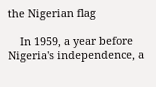the Nigerian flag

    In 1959, a year before Nigeria's independence, a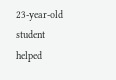23-year-old student helped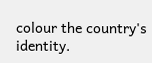colour the country's identity.